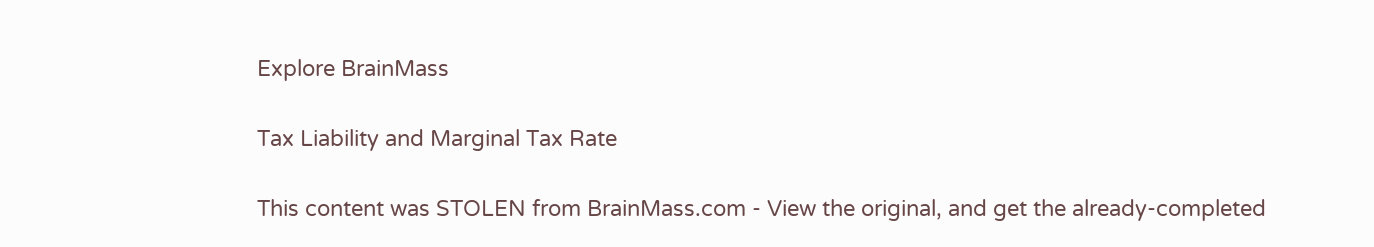Explore BrainMass

Tax Liability and Marginal Tax Rate

This content was STOLEN from BrainMass.com - View the original, and get the already-completed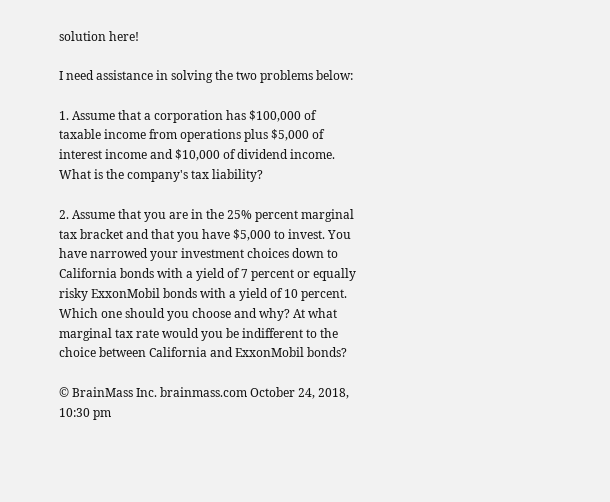solution here!

I need assistance in solving the two problems below:

1. Assume that a corporation has $100,000 of taxable income from operations plus $5,000 of interest income and $10,000 of dividend income. What is the company's tax liability?

2. Assume that you are in the 25% percent marginal tax bracket and that you have $5,000 to invest. You have narrowed your investment choices down to California bonds with a yield of 7 percent or equally risky ExxonMobil bonds with a yield of 10 percent. Which one should you choose and why? At what marginal tax rate would you be indifferent to the choice between California and ExxonMobil bonds?

© BrainMass Inc. brainmass.com October 24, 2018, 10:30 pm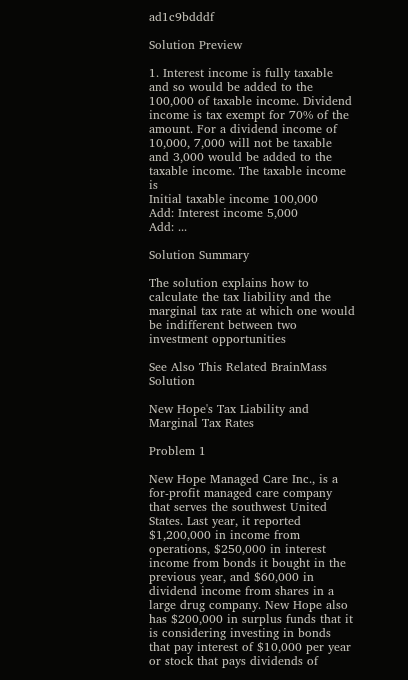ad1c9bdddf

Solution Preview

1. Interest income is fully taxable and so would be added to the 100,000 of taxable income. Dividend income is tax exempt for 70% of the amount. For a dividend income of 10,000, 7,000 will not be taxable and 3,000 would be added to the taxable income. The taxable income is
Initial taxable income 100,000
Add: Interest income 5,000
Add: ...

Solution Summary

The solution explains how to calculate the tax liability and the marginal tax rate at which one would be indifferent between two investment opportunities

See Also This Related BrainMass Solution

New Hope's Tax Liability and Marginal Tax Rates

Problem 1

New Hope Managed Care Inc., is a for-profit managed care company that serves the southwest United States. Last year, it reported $1,200,000 in income from operations, $250,000 in interest income from bonds it bought in the previous year, and $60,000 in dividend income from shares in a large drug company. New Hope also has $200,000 in surplus funds that it is considering investing in bonds that pay interest of $10,000 per year or stock that pays dividends of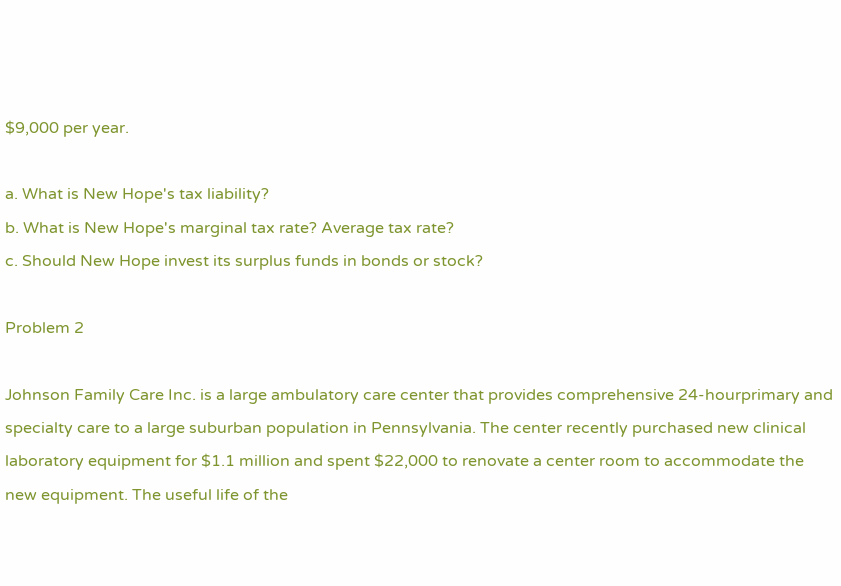$9,000 per year.

a. What is New Hope's tax liability?
b. What is New Hope's marginal tax rate? Average tax rate?
c. Should New Hope invest its surplus funds in bonds or stock?

Problem 2

Johnson Family Care Inc. is a large ambulatory care center that provides comprehensive 24-hourprimary and specialty care to a large suburban population in Pennsylvania. The center recently purchased new clinical laboratory equipment for $1.1 million and spent $22,000 to renovate a center room to accommodate the new equipment. The useful life of the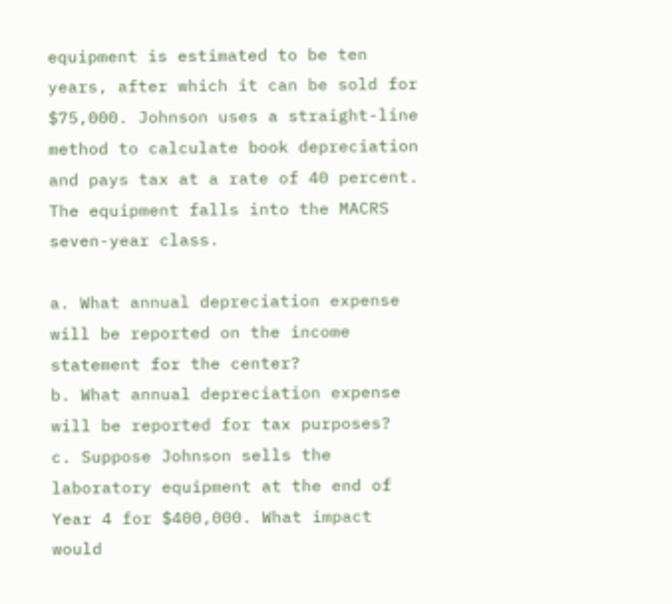equipment is estimated to be ten years, after which it can be sold for $75,000. Johnson uses a straight-line method to calculate book depreciation and pays tax at a rate of 40 percent. The equipment falls into the MACRS seven-year class.

a. What annual depreciation expense will be reported on the income statement for the center?
b. What annual depreciation expense will be reported for tax purposes?
c. Suppose Johnson sells the laboratory equipment at the end of Year 4 for $400,000. What impact would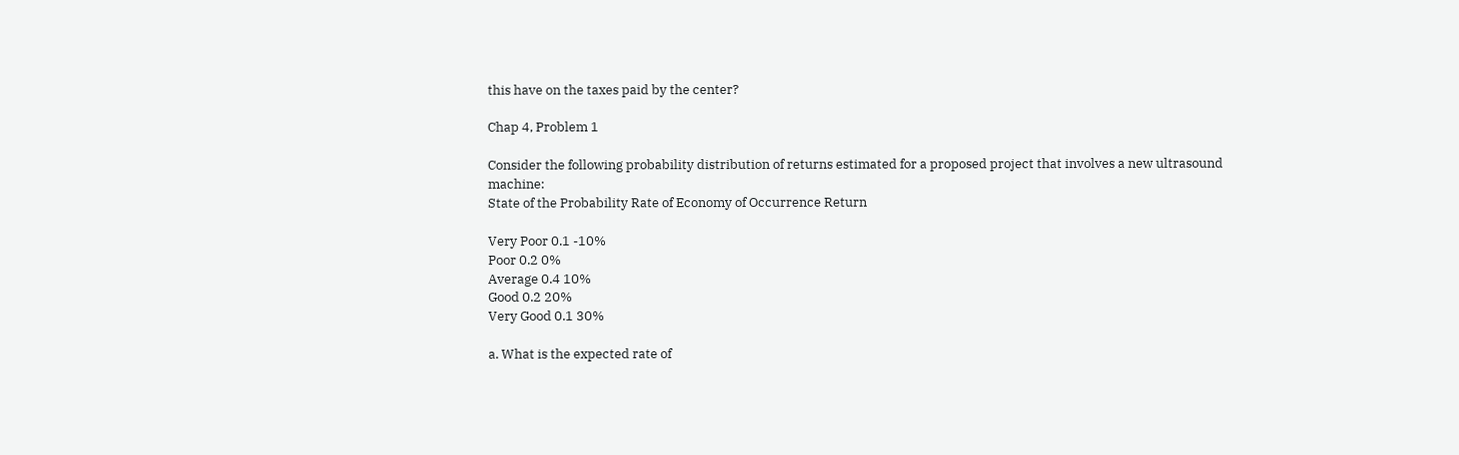this have on the taxes paid by the center?

Chap 4, Problem 1

Consider the following probability distribution of returns estimated for a proposed project that involves a new ultrasound machine:
State of the Probability Rate of Economy of Occurrence Return

Very Poor 0.1 -10%
Poor 0.2 0%
Average 0.4 10%
Good 0.2 20%
Very Good 0.1 30%

a. What is the expected rate of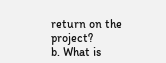return on the project?
b. What is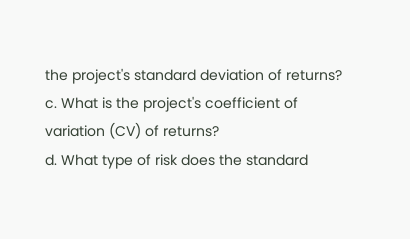the project's standard deviation of returns?
c. What is the project's coefficient of variation (CV) of returns?
d. What type of risk does the standard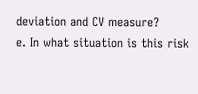deviation and CV measure?
e. In what situation is this risk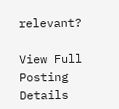relevant?

View Full Posting Details